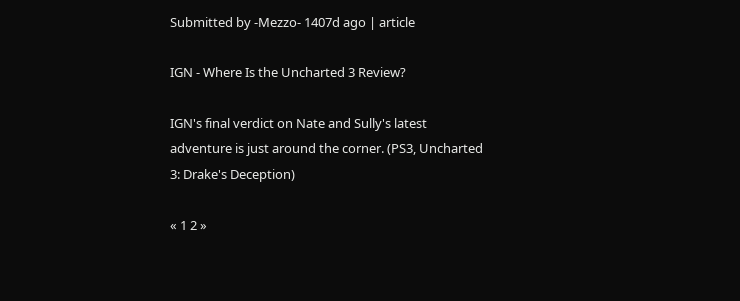Submitted by -Mezzo- 1407d ago | article

IGN - Where Is the Uncharted 3 Review?

IGN's final verdict on Nate and Sully's latest adventure is just around the corner. (PS3, Uncharted 3: Drake's Deception)

« 1 2 »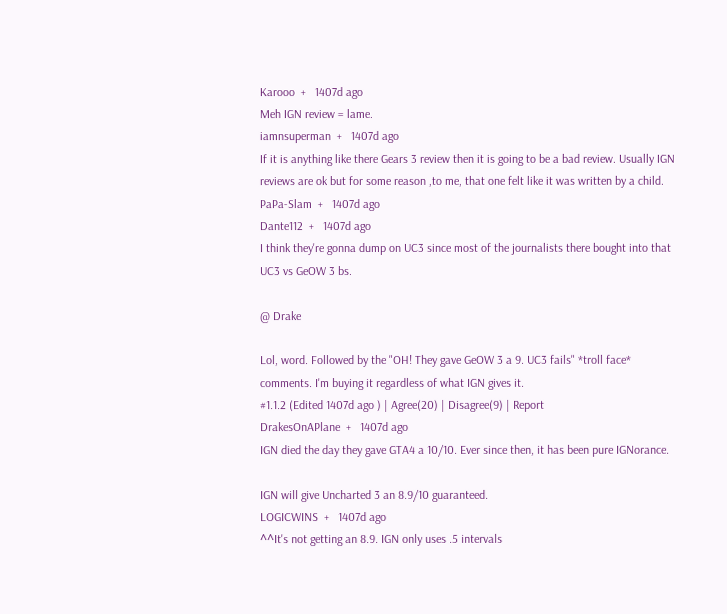Karooo  +   1407d ago
Meh IGN review = lame.
iamnsuperman  +   1407d ago
If it is anything like there Gears 3 review then it is going to be a bad review. Usually IGN reviews are ok but for some reason ,to me, that one felt like it was written by a child.
PaPa-Slam  +   1407d ago
Dante112  +   1407d ago
I think they're gonna dump on UC3 since most of the journalists there bought into that UC3 vs GeOW 3 bs.

@ Drake

Lol, word. Followed by the "OH! They gave GeOW 3 a 9. UC3 fails" *troll face* comments. I'm buying it regardless of what IGN gives it.
#1.1.2 (Edited 1407d ago ) | Agree(20) | Disagree(9) | Report
DrakesOnAPlane  +   1407d ago
IGN died the day they gave GTA4 a 10/10. Ever since then, it has been pure IGNorance.

IGN will give Uncharted 3 an 8.9/10 guaranteed.
LOGICWINS  +   1407d ago
^^It's not getting an 8.9. IGN only uses .5 intervals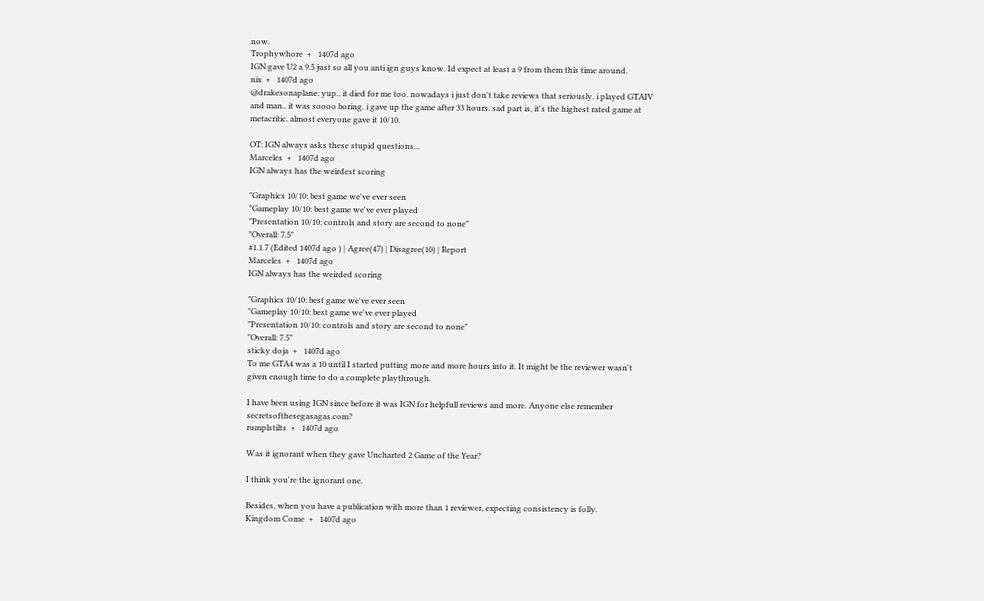now.
Trophywhore  +   1407d ago
IGN gave U2 a 9.5 just so all you anti ign guys know. Id expect at least a 9 from them this time around.
nix  +   1407d ago
@drakesonaplane: yup.. it died for me too. nowadays i just don't take reviews that seriously. i played GTAIV and man.. it was soooo boring. i gave up the game after 33 hours. sad part is, it's the highest rated game at metacritic. almost everyone gave it 10/10.

OT: IGN always asks these stupid questions...
Marceles  +   1407d ago
IGN always has the weirdest scoring

"Graphics 10/10: best game we've ever seen
"Gameplay 10/10: best game we've ever played
"Presentation 10/10: controls and story are second to none"
"Overall: 7.5"
#1.1.7 (Edited 1407d ago ) | Agree(47) | Disagree(10) | Report
Marceles  +   1407d ago
IGN always has the weirded scoring

"Graphics 10/10: best game we've ever seen
"Gameplay 10/10: best game we've ever played
"Presentation 10/10: controls and story are second to none"
"Overall: 7.5"
sticky doja  +   1407d ago
To me GTA4 was a 10 until I started putting more and more hours into it. It might be the reviewer wasn't given enough time to do a complete playthrough.

I have been using IGN since before it was IGN for helpfull reviews and more. Anyone else remember secretsofthesegasagas.com?
rumplstilts  +   1407d ago

Was it ignorant when they gave Uncharted 2 Game of the Year?

I think you're the ignorant one.

Besides, when you have a publication with more than 1 reviewer, expecting consistency is folly.
Kingdom Come  +   1407d ago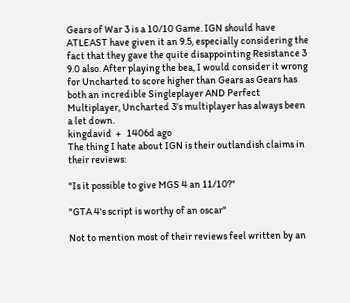Gears of War 3 is a 10/10 Game. IGN should have ATLEAST have given it an 9.5, especially considering the fact that they gave the quite disappointing Resistance 3 9.0 also. After playing the bea, I would consider it wrong for Uncharted to score higher than Gears as Gears has both an incredible Singleplayer AND Perfect Multiplayer, Uncharted 3's multiplayer has always been a let down.
kingdavid  +   1406d ago
The thing I hate about IGN is their outlandish claims in their reviews:

"Is it possible to give MGS 4 an 11/10?"

"GTA 4's script is worthy of an oscar"

Not to mention most of their reviews feel written by an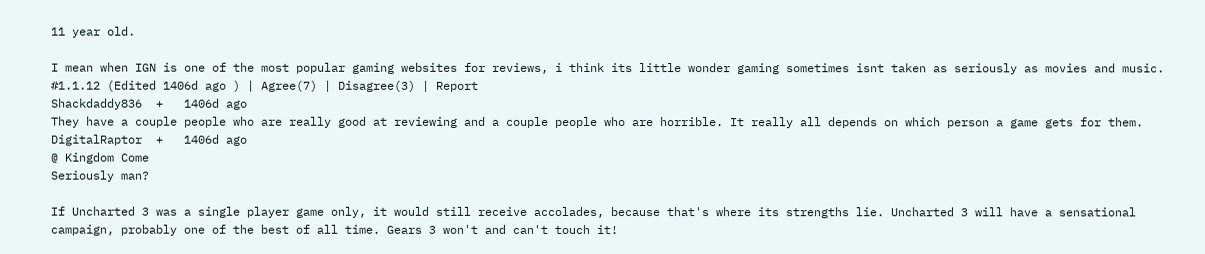11 year old.

I mean when IGN is one of the most popular gaming websites for reviews, i think its little wonder gaming sometimes isnt taken as seriously as movies and music.
#1.1.12 (Edited 1406d ago ) | Agree(7) | Disagree(3) | Report
Shackdaddy836  +   1406d ago
They have a couple people who are really good at reviewing and a couple people who are horrible. It really all depends on which person a game gets for them.
DigitalRaptor  +   1406d ago
@ Kingdom Come
Seriously man?

If Uncharted 3 was a single player game only, it would still receive accolades, because that's where its strengths lie. Uncharted 3 will have a sensational campaign, probably one of the best of all time. Gears 3 won't and can't touch it!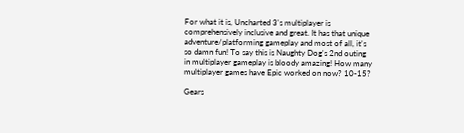For what it is, Uncharted 3's multiplayer is comprehensively inclusive and great. It has that unique adventure/platforming gameplay and most of all, it's so damn fun! To say this is Naughty Dog's 2nd outing in multiplayer gameplay is bloody amazing! How many multiplayer games have Epic worked on now? 10-15?

Gears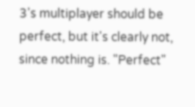3's multiplayer should be perfect, but it's clearly not, since nothing is. "Perfect"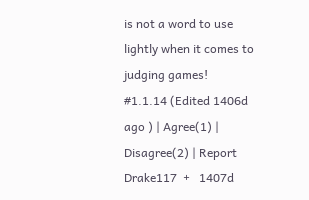is not a word to use lightly when it comes to judging games!
#1.1.14 (Edited 1406d ago ) | Agree(1) | Disagree(2) | Report
Drake117  +   1407d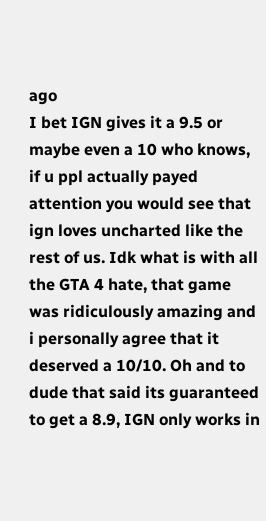ago
I bet IGN gives it a 9.5 or maybe even a 10 who knows, if u ppl actually payed attention you would see that ign loves uncharted like the rest of us. Idk what is with all the GTA 4 hate, that game was ridiculously amazing and i personally agree that it deserved a 10/10. Oh and to dude that said its guaranteed to get a 8.9, IGN only works in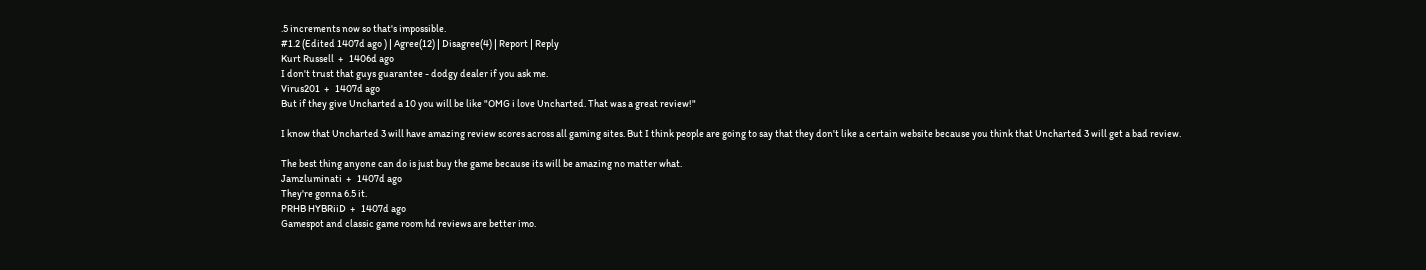.5 increments now so that's impossible.
#1.2 (Edited 1407d ago ) | Agree(12) | Disagree(4) | Report | Reply
Kurt Russell  +   1406d ago
I don't trust that guys guarantee - dodgy dealer if you ask me.
Virus201  +   1407d ago
But if they give Uncharted a 10 you will be like "OMG i love Uncharted. That was a great review!"

I know that Uncharted 3 will have amazing review scores across all gaming sites. But I think people are going to say that they don't like a certain website because you think that Uncharted 3 will get a bad review.

The best thing anyone can do is just buy the game because its will be amazing no matter what.
Jamzluminati  +   1407d ago
They're gonna 6.5 it.
PRHB HYBRiiD  +   1407d ago
Gamespot and classic game room hd reviews are better imo.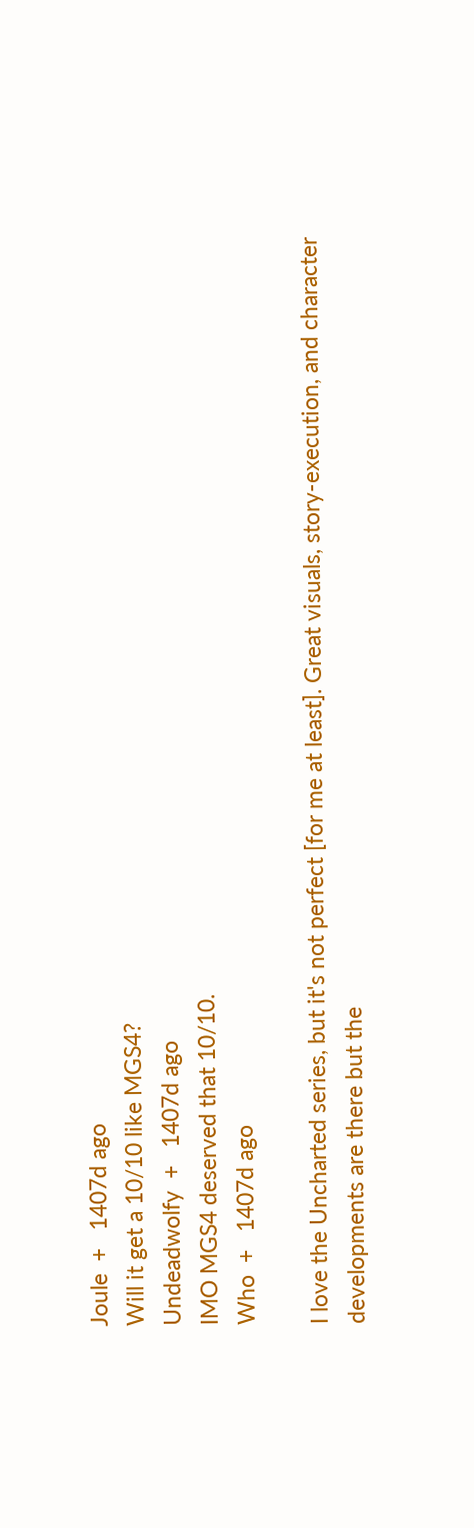Joule  +   1407d ago
Will it get a 10/10 like MGS4?
Undeadwolfy  +   1407d ago
IMO MGS4 deserved that 10/10.
Who  +   1407d ago

I love the Uncharted series, but it's not perfect [for me at least]. Great visuals, story-execution, and character developments are there but the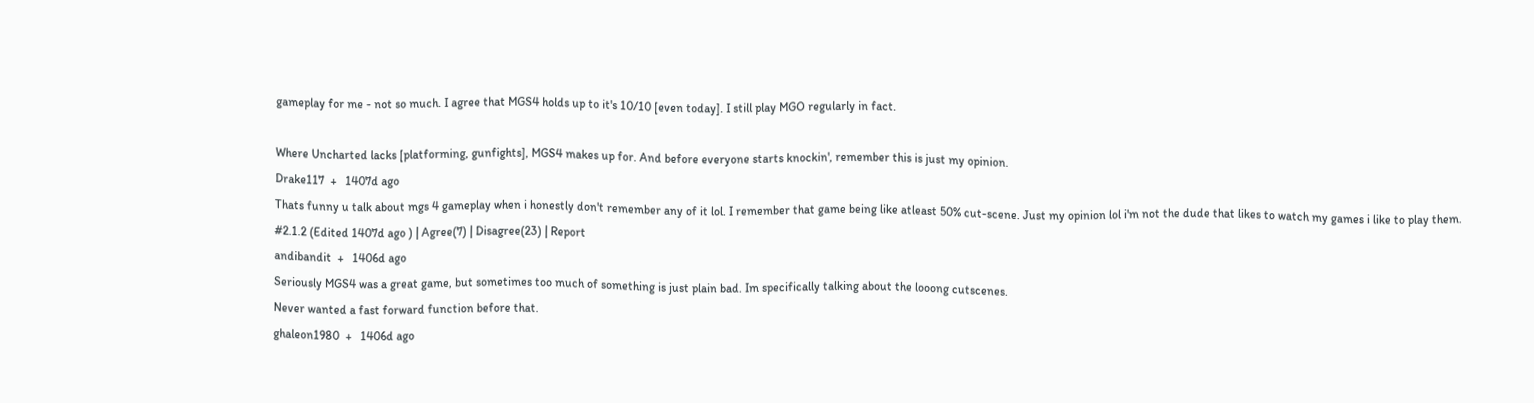gameplay for me - not so much. I agree that MGS4 holds up to it's 10/10 [even today]. I still play MGO regularly in fact.

Where Uncharted lacks [platforming, gunfights], MGS4 makes up for. And before everyone starts knockin', remember this is just my opinion.
Drake117  +   1407d ago
Thats funny u talk about mgs 4 gameplay when i honestly don't remember any of it lol. I remember that game being like atleast 50% cut-scene. Just my opinion lol i'm not the dude that likes to watch my games i like to play them.
#2.1.2 (Edited 1407d ago ) | Agree(7) | Disagree(23) | Report
andibandit  +   1406d ago
Seriously MGS4 was a great game, but sometimes too much of something is just plain bad. Im specifically talking about the looong cutscenes.
Never wanted a fast forward function before that.
ghaleon1980  +   1406d ago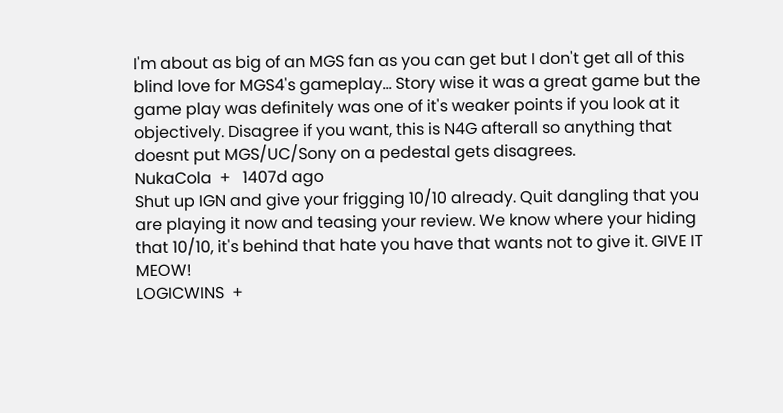I'm about as big of an MGS fan as you can get but I don't get all of this blind love for MGS4's gameplay... Story wise it was a great game but the game play was definitely was one of it's weaker points if you look at it objectively. Disagree if you want, this is N4G afterall so anything that doesnt put MGS/UC/Sony on a pedestal gets disagrees.
NukaCola  +   1407d ago
Shut up IGN and give your frigging 10/10 already. Quit dangling that you are playing it now and teasing your review. We know where your hiding that 10/10, it's behind that hate you have that wants not to give it. GIVE IT MEOW!
LOGICWINS  +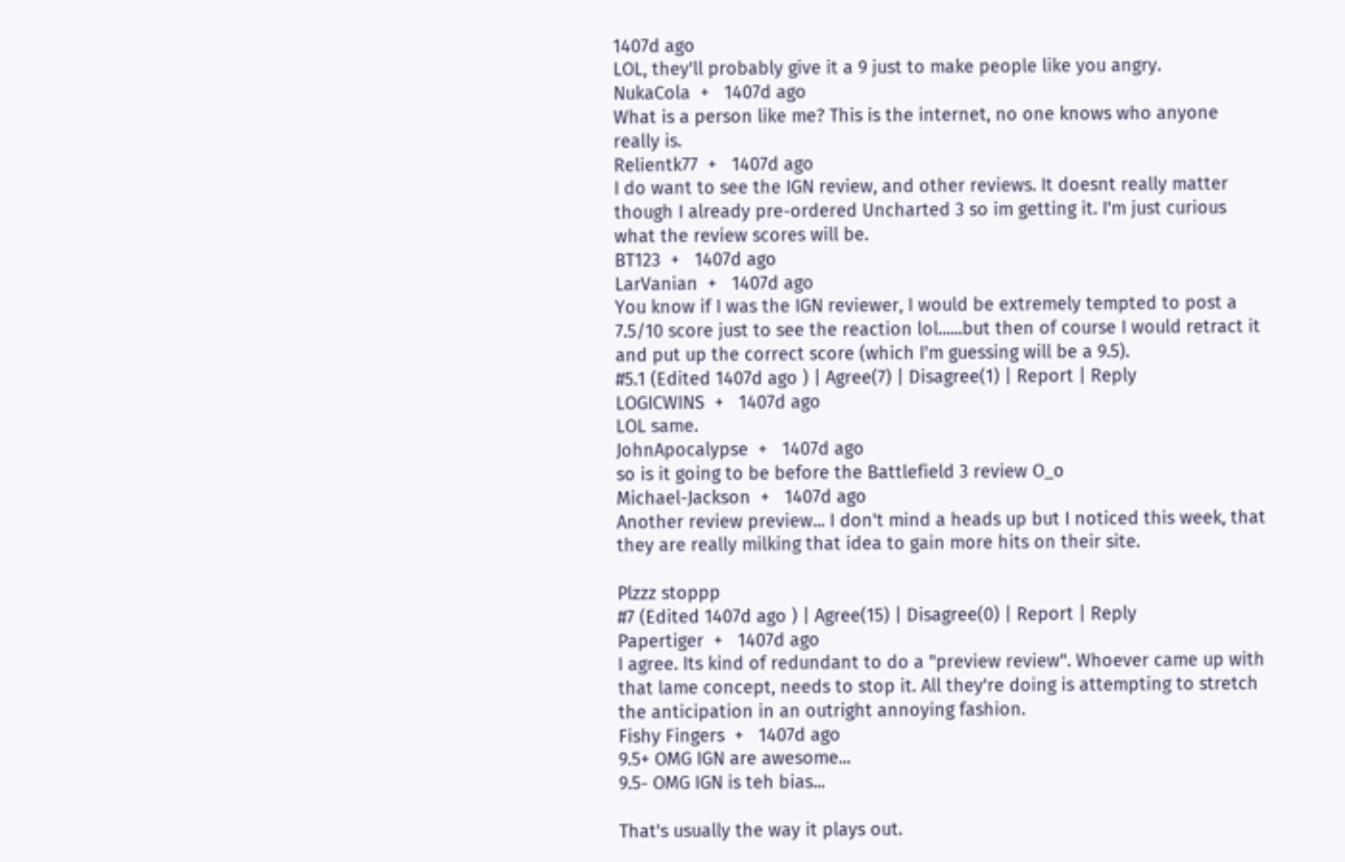1407d ago
LOL, they'll probably give it a 9 just to make people like you angry.
NukaCola  +   1407d ago
What is a person like me? This is the internet, no one knows who anyone really is.
Relientk77  +   1407d ago
I do want to see the IGN review, and other reviews. It doesnt really matter though I already pre-ordered Uncharted 3 so im getting it. I'm just curious what the review scores will be.
BT123  +   1407d ago
LarVanian  +   1407d ago
You know if I was the IGN reviewer, I would be extremely tempted to post a 7.5/10 score just to see the reaction lol......but then of course I would retract it and put up the correct score (which I'm guessing will be a 9.5).
#5.1 (Edited 1407d ago ) | Agree(7) | Disagree(1) | Report | Reply
LOGICWINS  +   1407d ago
LOL same.
JohnApocalypse  +   1407d ago
so is it going to be before the Battlefield 3 review O_o
Michael-Jackson  +   1407d ago
Another review preview... I don't mind a heads up but I noticed this week, that they are really milking that idea to gain more hits on their site.

Plzzz stoppp
#7 (Edited 1407d ago ) | Agree(15) | Disagree(0) | Report | Reply
Papertiger  +   1407d ago
I agree. Its kind of redundant to do a "preview review". Whoever came up with that lame concept, needs to stop it. All they're doing is attempting to stretch the anticipation in an outright annoying fashion.
Fishy Fingers  +   1407d ago
9.5+ OMG IGN are awesome...
9.5- OMG IGN is teh bias...

That's usually the way it plays out.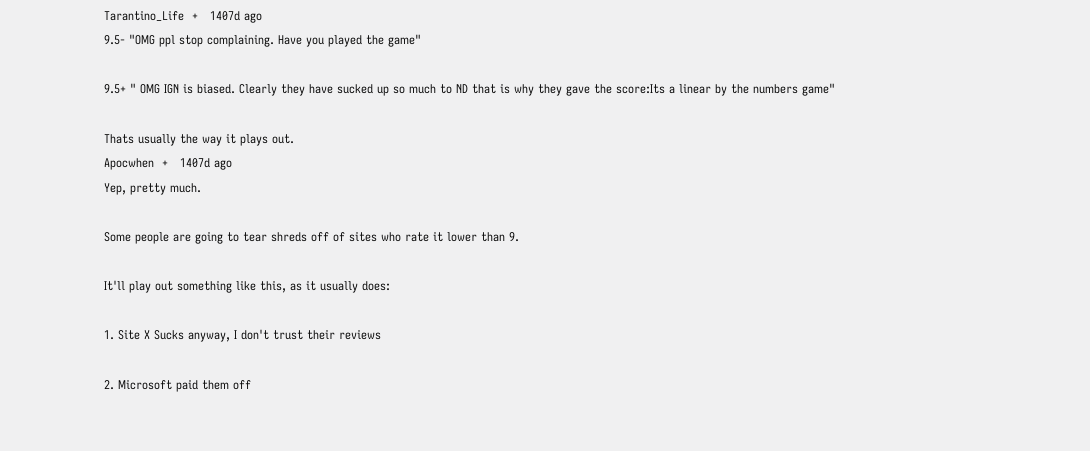Tarantino_Life  +   1407d ago
9.5- "OMG ppl stop complaining. Have you played the game"

9.5+ " OMG IGN is biased. Clearly they have sucked up so much to ND that is why they gave the score:Its a linear by the numbers game"

Thats usually the way it plays out.
Apocwhen  +   1407d ago
Yep, pretty much.

Some people are going to tear shreds off of sites who rate it lower than 9.

It'll play out something like this, as it usually does:

1. Site X Sucks anyway, I don't trust their reviews

2. Microsoft paid them off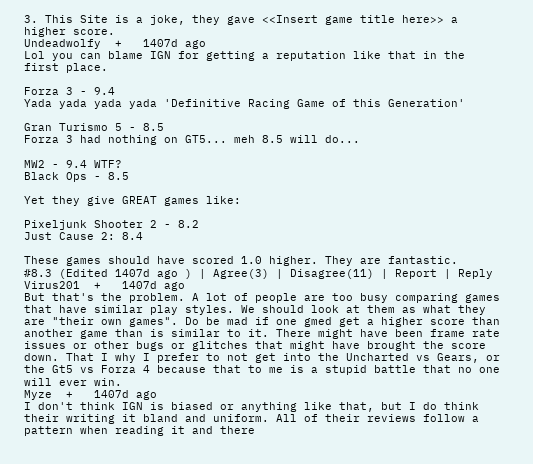3. This Site is a joke, they gave <<Insert game title here>> a higher score.
Undeadwolfy  +   1407d ago
Lol you can blame IGN for getting a reputation like that in the first place.

Forza 3 - 9.4
Yada yada yada yada 'Definitive Racing Game of this Generation'

Gran Turismo 5 - 8.5
Forza 3 had nothing on GT5... meh 8.5 will do...

MW2 - 9.4 WTF?
Black Ops - 8.5

Yet they give GREAT games like:

Pixeljunk Shooter 2 - 8.2
Just Cause 2: 8.4

These games should have scored 1.0 higher. They are fantastic.
#8.3 (Edited 1407d ago ) | Agree(3) | Disagree(11) | Report | Reply
Virus201  +   1407d ago
But that's the problem. A lot of people are too busy comparing games that have similar play styles. We should look at them as what they are "their own games". Do be mad if one gmed get a higher score than another game than is similar to it. There might have been frame rate issues or other bugs or glitches that might have brought the score down. That I why I prefer to not get into the Uncharted vs Gears, or the Gt5 vs Forza 4 because that to me is a stupid battle that no one will ever win.
Myze  +   1407d ago
I don't think IGN is biased or anything like that, but I do think their writing it bland and uniform. All of their reviews follow a pattern when reading it and there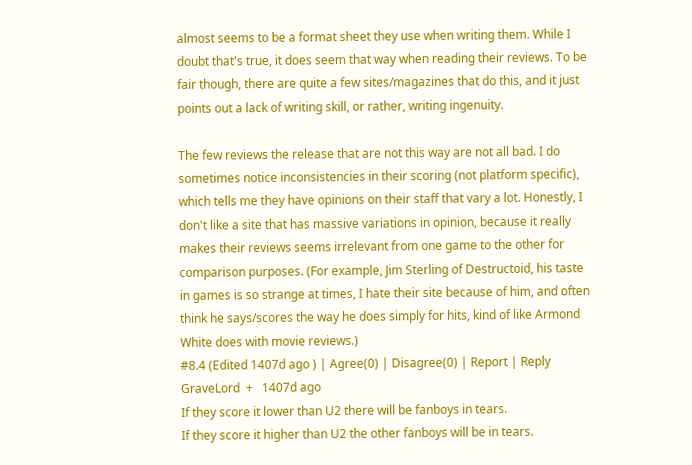almost seems to be a format sheet they use when writing them. While I doubt that's true, it does seem that way when reading their reviews. To be fair though, there are quite a few sites/magazines that do this, and it just points out a lack of writing skill, or rather, writing ingenuity.

The few reviews the release that are not this way are not all bad. I do sometimes notice inconsistencies in their scoring (not platform specific), which tells me they have opinions on their staff that vary a lot. Honestly, I don't like a site that has massive variations in opinion, because it really makes their reviews seems irrelevant from one game to the other for comparison purposes. (For example, Jim Sterling of Destructoid, his taste in games is so strange at times, I hate their site because of him, and often think he says/scores the way he does simply for hits, kind of like Armond White does with movie reviews.)
#8.4 (Edited 1407d ago ) | Agree(0) | Disagree(0) | Report | Reply
GraveLord  +   1407d ago
If they score it lower than U2 there will be fanboys in tears.
If they score it higher than U2 the other fanboys will be in tears.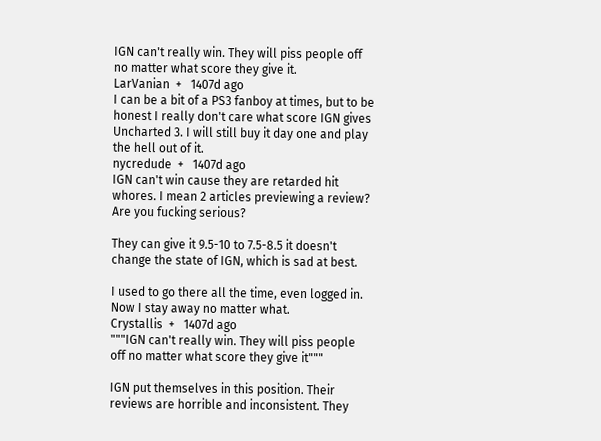IGN can't really win. They will piss people off no matter what score they give it.
LarVanian  +   1407d ago
I can be a bit of a PS3 fanboy at times, but to be honest I really don't care what score IGN gives Uncharted 3. I will still buy it day one and play the hell out of it.
nycredude  +   1407d ago
IGN can't win cause they are retarded hit whores. I mean 2 articles previewing a review? Are you fucking serious?

They can give it 9.5-10 to 7.5-8.5 it doesn't change the state of IGN, which is sad at best.

I used to go there all the time, even logged in. Now I stay away no matter what.
Crystallis  +   1407d ago
"""IGN can't really win. They will piss people off no matter what score they give it"""

IGN put themselves in this position. Their reviews are horrible and inconsistent. They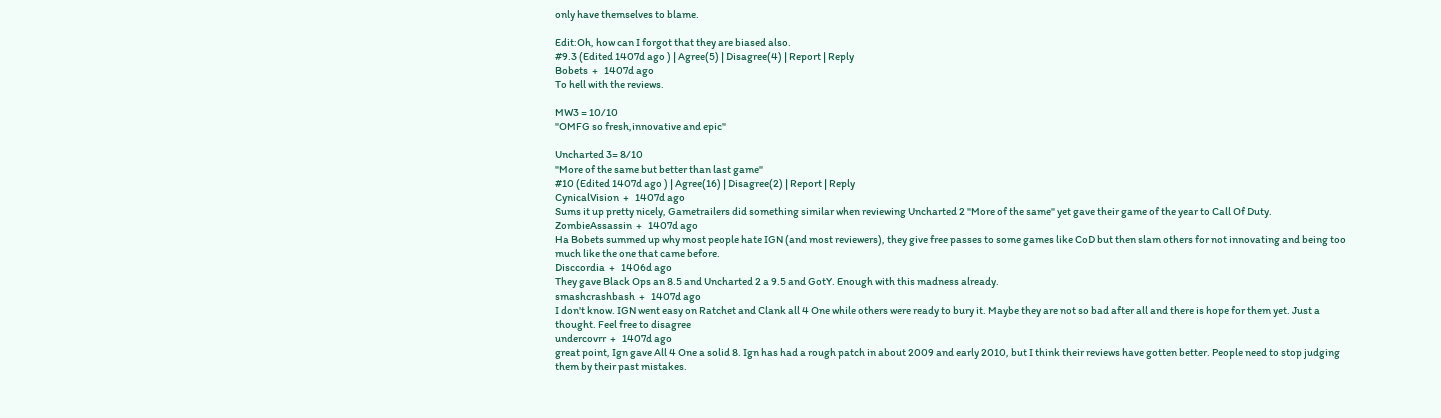only have themselves to blame.

Edit:Oh, how can I forgot that they are biased also.
#9.3 (Edited 1407d ago ) | Agree(5) | Disagree(4) | Report | Reply
Bobets  +   1407d ago
To hell with the reviews.

MW3 = 10/10
"OMFG so fresh,innovative and epic"

Uncharted 3= 8/10
"More of the same but better than last game"
#10 (Edited 1407d ago ) | Agree(16) | Disagree(2) | Report | Reply
CynicalVision  +   1407d ago
Sums it up pretty nicely, Gametrailers did something similar when reviewing Uncharted 2 "More of the same" yet gave their game of the year to Call Of Duty.
ZombieAssassin  +   1407d ago
Ha Bobets summed up why most people hate IGN (and most reviewers), they give free passes to some games like CoD but then slam others for not innovating and being too much like the one that came before.
Disccordia  +   1406d ago
They gave Black Ops an 8.5 and Uncharted 2 a 9.5 and GotY. Enough with this madness already.
smashcrashbash  +   1407d ago
I don't know. IGN went easy on Ratchet and Clank all 4 One while others were ready to bury it. Maybe they are not so bad after all and there is hope for them yet. Just a thought. Feel free to disagree
undercovrr  +   1407d ago
great point, Ign gave All 4 One a solid 8. Ign has had a rough patch in about 2009 and early 2010, but I think their reviews have gotten better. People need to stop judging them by their past mistakes.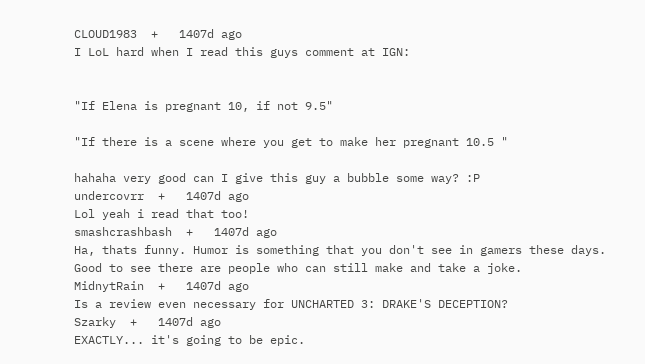CLOUD1983  +   1407d ago
I LoL hard when I read this guys comment at IGN:


"If Elena is pregnant 10, if not 9.5"

"If there is a scene where you get to make her pregnant 10.5 "

hahaha very good can I give this guy a bubble some way? :P
undercovrr  +   1407d ago
Lol yeah i read that too!
smashcrashbash  +   1407d ago
Ha, thats funny. Humor is something that you don't see in gamers these days. Good to see there are people who can still make and take a joke.
MidnytRain  +   1407d ago
Is a review even necessary for UNCHARTED 3: DRAKE'S DECEPTION?
Szarky  +   1407d ago
EXACTLY... it's going to be epic.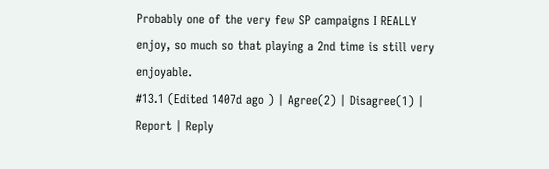Probably one of the very few SP campaigns I REALLY enjoy, so much so that playing a 2nd time is still very enjoyable.
#13.1 (Edited 1407d ago ) | Agree(2) | Disagree(1) | Report | Reply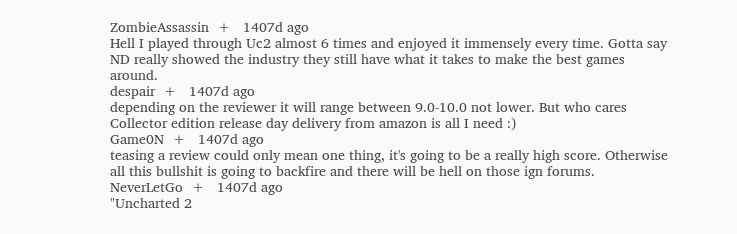ZombieAssassin  +   1407d ago
Hell I played through Uc2 almost 6 times and enjoyed it immensely every time. Gotta say ND really showed the industry they still have what it takes to make the best games around.
despair  +   1407d ago
depending on the reviewer it will range between 9.0-10.0 not lower. But who cares Collector edition release day delivery from amazon is all I need :)
Game0N  +   1407d ago
teasing a review could only mean one thing, it's going to be a really high score. Otherwise all this bullshit is going to backfire and there will be hell on those ign forums.
NeverLetGo  +   1407d ago
"Uncharted 2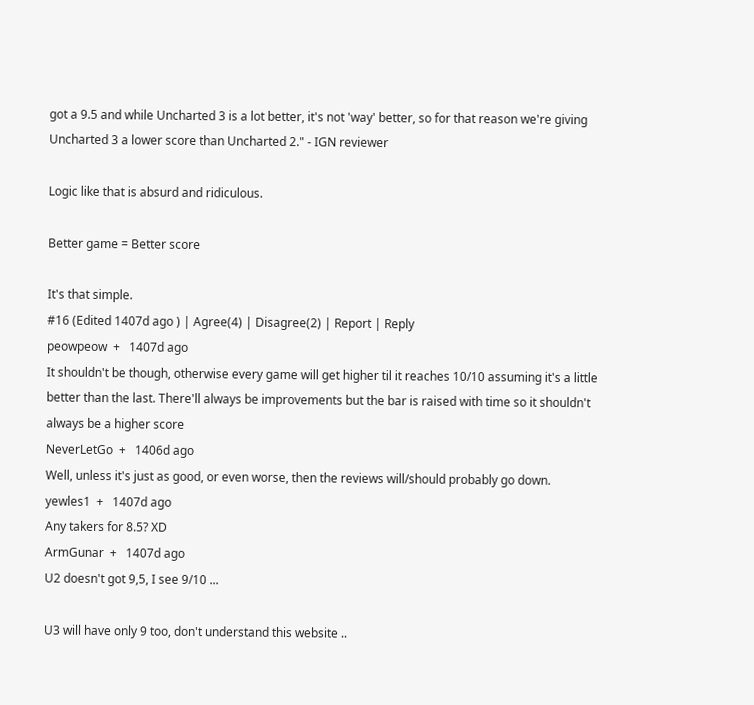got a 9.5 and while Uncharted 3 is a lot better, it's not 'way' better, so for that reason we're giving Uncharted 3 a lower score than Uncharted 2." - IGN reviewer

Logic like that is absurd and ridiculous.

Better game = Better score

It's that simple.
#16 (Edited 1407d ago ) | Agree(4) | Disagree(2) | Report | Reply
peowpeow  +   1407d ago
It shouldn't be though, otherwise every game will get higher til it reaches 10/10 assuming it's a little better than the last. There'll always be improvements but the bar is raised with time so it shouldn't always be a higher score
NeverLetGo  +   1406d ago
Well, unless it's just as good, or even worse, then the reviews will/should probably go down.
yewles1  +   1407d ago
Any takers for 8.5? XD
ArmGunar  +   1407d ago
U2 doesn't got 9,5, I see 9/10 ...

U3 will have only 9 too, don't understand this website ..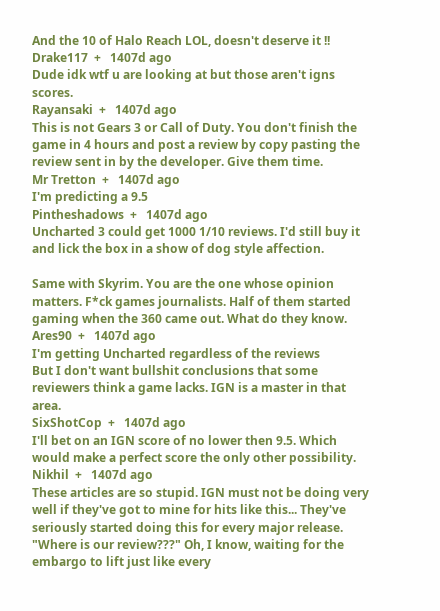And the 10 of Halo Reach LOL, doesn't deserve it !!
Drake117  +   1407d ago
Dude idk wtf u are looking at but those aren't igns scores.
Rayansaki  +   1407d ago
This is not Gears 3 or Call of Duty. You don't finish the game in 4 hours and post a review by copy pasting the review sent in by the developer. Give them time.
Mr Tretton  +   1407d ago
I'm predicting a 9.5
Pintheshadows  +   1407d ago
Uncharted 3 could get 1000 1/10 reviews. I'd still buy it and lick the box in a show of dog style affection.

Same with Skyrim. You are the one whose opinion matters. F*ck games journalists. Half of them started gaming when the 360 came out. What do they know.
Ares90  +   1407d ago
I'm getting Uncharted regardless of the reviews
But I don't want bullshit conclusions that some reviewers think a game lacks. IGN is a master in that area.
SixShotCop  +   1407d ago
I'll bet on an IGN score of no lower then 9.5. Which would make a perfect score the only other possibility.
Nikhil  +   1407d ago
These articles are so stupid. IGN must not be doing very well if they've got to mine for hits like this... They've seriously started doing this for every major release. "Where is our review???" Oh, I know, waiting for the embargo to lift just like every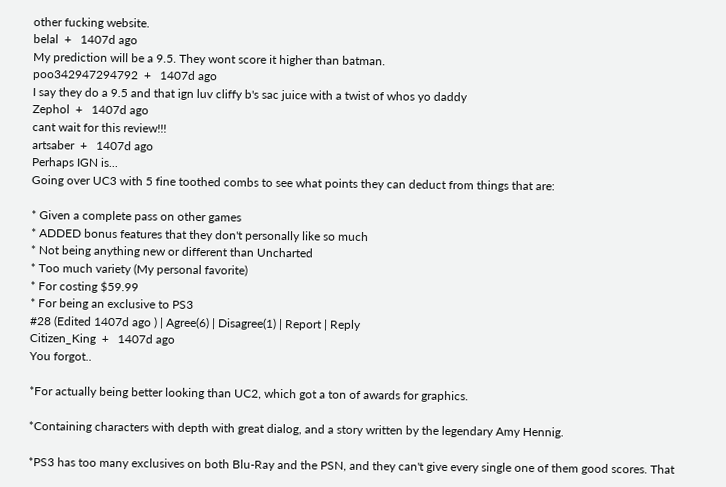other fucking website.
belal  +   1407d ago
My prediction will be a 9.5. They wont score it higher than batman.
poo342947294792  +   1407d ago
I say they do a 9.5 and that ign luv cliffy b's sac juice with a twist of whos yo daddy
Zephol  +   1407d ago
cant wait for this review!!!
artsaber  +   1407d ago
Perhaps IGN is...
Going over UC3 with 5 fine toothed combs to see what points they can deduct from things that are:

* Given a complete pass on other games
* ADDED bonus features that they don't personally like so much
* Not being anything new or different than Uncharted
* Too much variety (My personal favorite)
* For costing $59.99
* For being an exclusive to PS3
#28 (Edited 1407d ago ) | Agree(6) | Disagree(1) | Report | Reply
Citizen_King  +   1407d ago
You forgot..

*For actually being better looking than UC2, which got a ton of awards for graphics.

*Containing characters with depth with great dialog, and a story written by the legendary Amy Hennig.

*PS3 has too many exclusives on both Blu-Ray and the PSN, and they can't give every single one of them good scores. That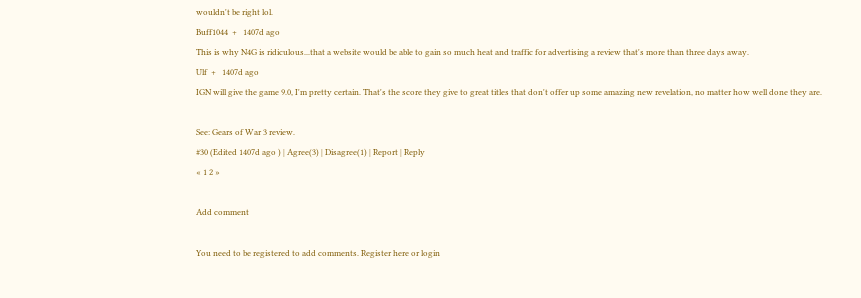wouldn't be right lol.
Buff1044  +   1407d ago
This is why N4G is ridiculous...that a website would be able to gain so much heat and traffic for advertising a review that's more than three days away.
Ulf  +   1407d ago
IGN will give the game 9.0, I'm pretty certain. That's the score they give to great titles that don't offer up some amazing new revelation, no matter how well done they are.

See: Gears of War 3 review.
#30 (Edited 1407d ago ) | Agree(3) | Disagree(1) | Report | Reply
« 1 2 »

Add comment

You need to be registered to add comments. Register here or login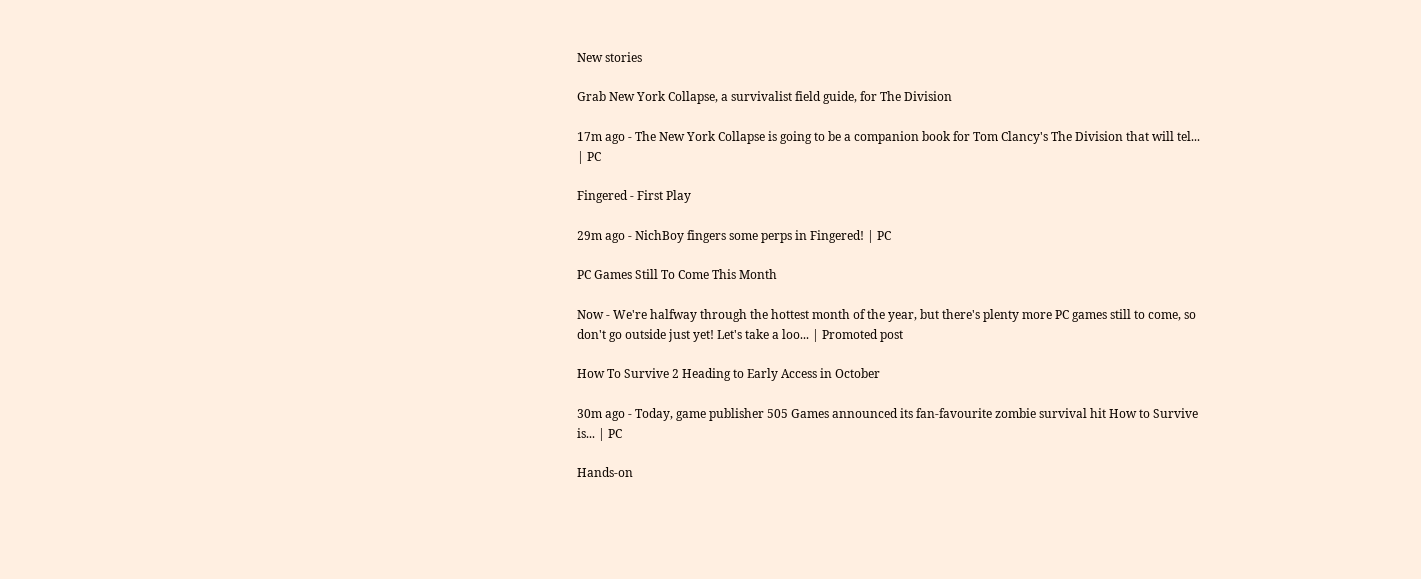New stories

Grab New York Collapse, a survivalist field guide, for The Division

17m ago - The New York Collapse is going to be a companion book for Tom Clancy's The Division that will tel... | PC

Fingered - First Play

29m ago - NichBoy fingers some perps in Fingered! | PC

PC Games Still To Come This Month

Now - We're halfway through the hottest month of the year, but there's plenty more PC games still to come, so don't go outside just yet! Let's take a loo... | Promoted post

How To Survive 2 Heading to Early Access in October

30m ago - Today, game publisher 505 Games announced its fan-favourite zombie survival hit How to Survive is... | PC

Hands-on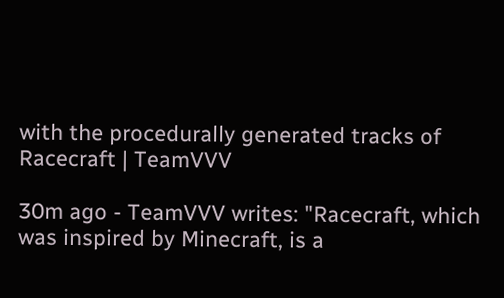with the procedurally generated tracks of Racecraft | TeamVVV

30m ago - TeamVVV writes: "Racecraft, which was inspired by Minecraft, is a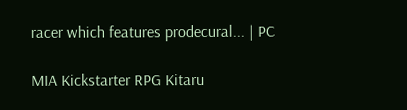racer which features prodecural... | PC

MIA Kickstarter RPG Kitaru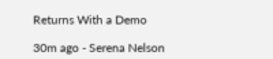Returns With a Demo

30m ago - Serena Nelson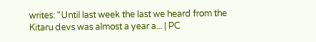writes: "Until last week the last we heard from the Kitaru devs was almost a year a... | PC